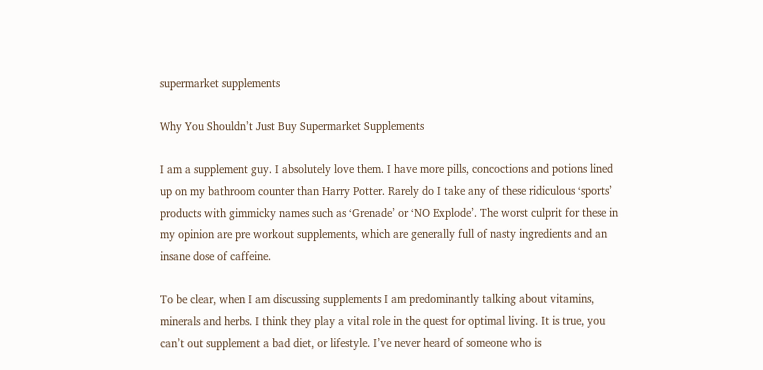supermarket supplements

Why You Shouldn’t Just Buy Supermarket Supplements

I am a supplement guy. I absolutely love them. I have more pills, concoctions and potions lined up on my bathroom counter than Harry Potter. Rarely do I take any of these ridiculous ‘sports’ products with gimmicky names such as ‘Grenade’ or ‘NO Explode’. The worst culprit for these in my opinion are pre workout supplements, which are generally full of nasty ingredients and an insane dose of caffeine.

To be clear, when I am discussing supplements I am predominantly talking about vitamins, minerals and herbs. I think they play a vital role in the quest for optimal living. It is true, you can’t out supplement a bad diet, or lifestyle. I’ve never heard of someone who is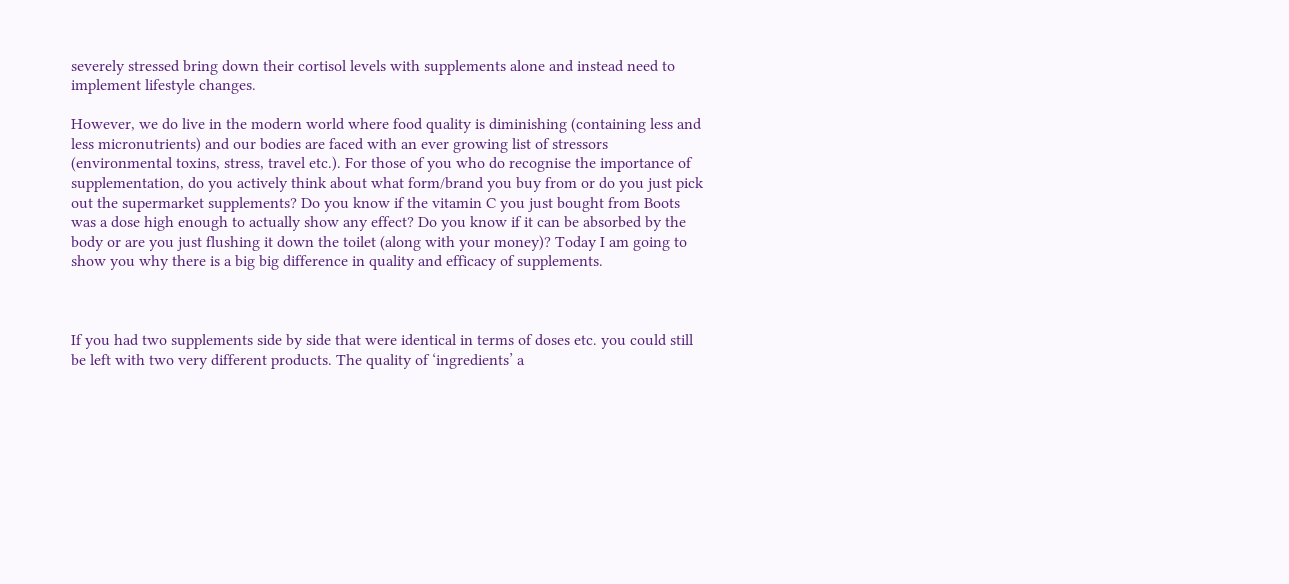severely stressed bring down their cortisol levels with supplements alone and instead need to implement lifestyle changes.

However, we do live in the modern world where food quality is diminishing (containing less and less micronutrients) and our bodies are faced with an ever growing list of stressors (environmental toxins, stress, travel etc.). For those of you who do recognise the importance of supplementation, do you actively think about what form/brand you buy from or do you just pick out the supermarket supplements? Do you know if the vitamin C you just bought from Boots was a dose high enough to actually show any effect? Do you know if it can be absorbed by the body or are you just flushing it down the toilet (along with your money)? Today I am going to show you why there is a big big difference in quality and efficacy of supplements.



If you had two supplements side by side that were identical in terms of doses etc. you could still be left with two very different products. The quality of ‘ingredients’ a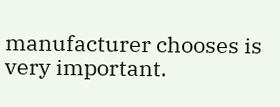manufacturer chooses is very important.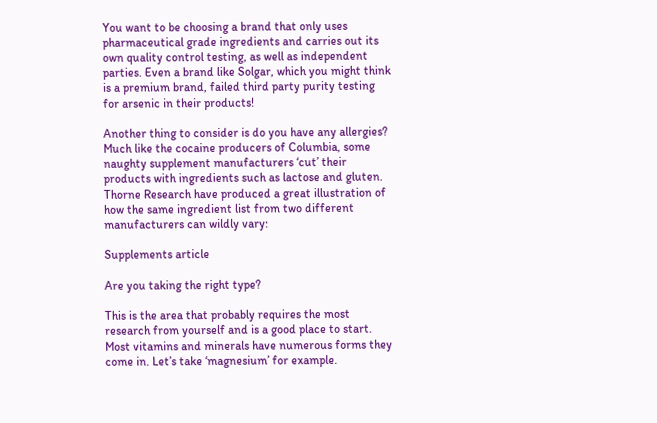You want to be choosing a brand that only uses pharmaceutical grade ingredients and carries out its own quality control testing, as well as independent parties. Even a brand like Solgar, which you might think is a premium brand, failed third party purity testing for arsenic in their products!

Another thing to consider is do you have any allergies? Much like the cocaine producers of Columbia, some naughty supplement manufacturers ‘cut’ their products with ingredients such as lactose and gluten. Thorne Research have produced a great illustration of how the same ingredient list from two different manufacturers can wildly vary:

Supplements article

Are you taking the right type?

This is the area that probably requires the most research from yourself and is a good place to start. Most vitamins and minerals have numerous forms they come in. Let’s take ‘magnesium’ for example.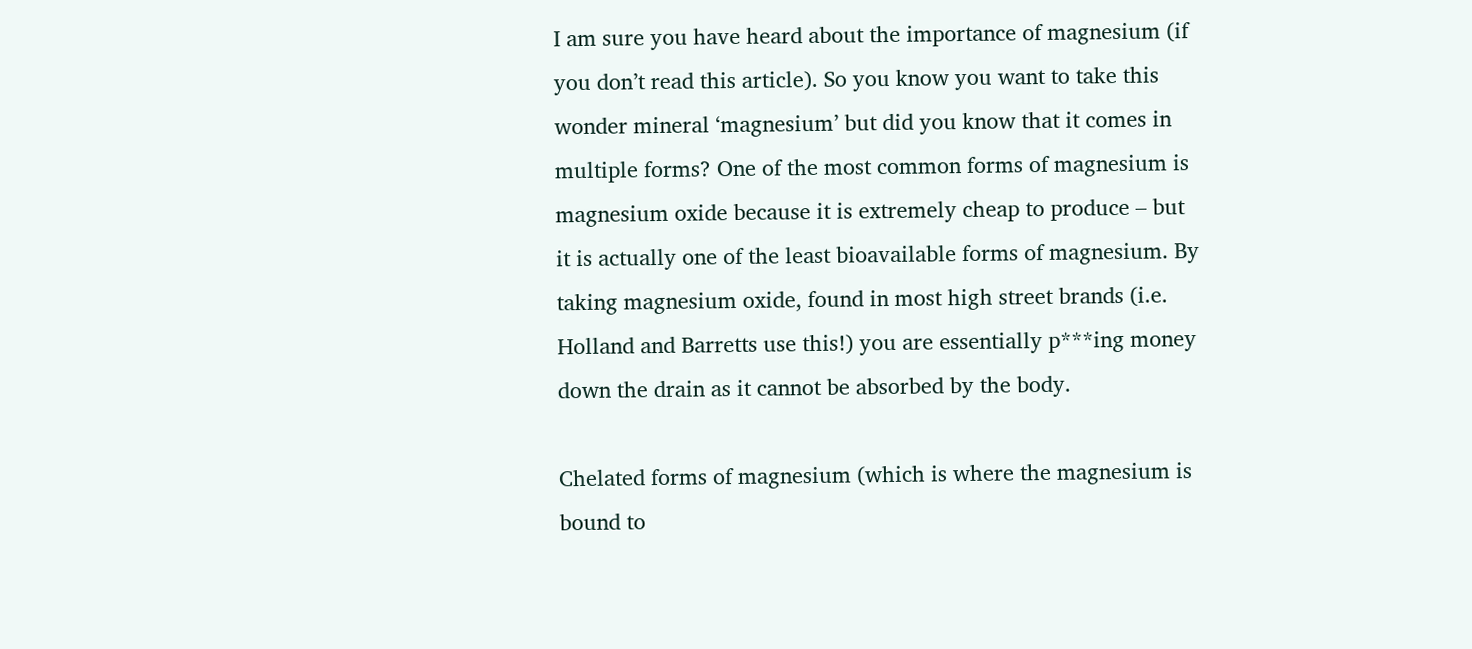I am sure you have heard about the importance of magnesium (if you don’t read this article). So you know you want to take this wonder mineral ‘magnesium’ but did you know that it comes in multiple forms? One of the most common forms of magnesium is magnesium oxide because it is extremely cheap to produce – but it is actually one of the least bioavailable forms of magnesium. By taking magnesium oxide, found in most high street brands (i.e. Holland and Barretts use this!) you are essentially p***ing money down the drain as it cannot be absorbed by the body.

Chelated forms of magnesium (which is where the magnesium is bound to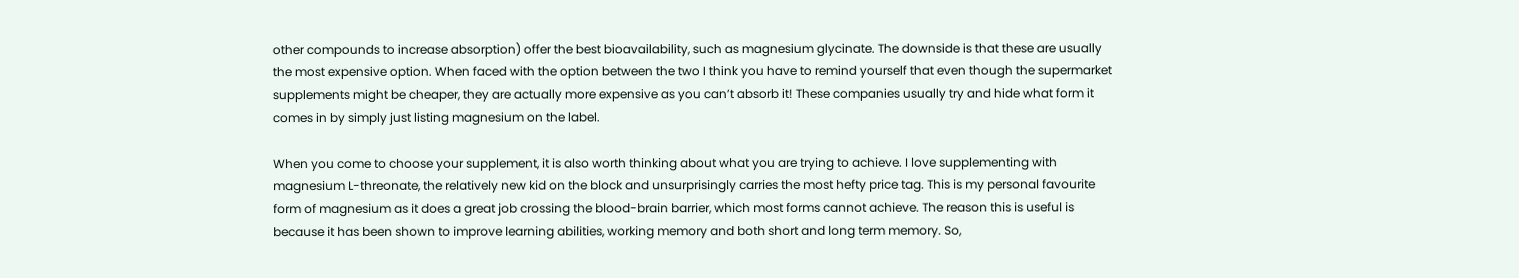other compounds to increase absorption) offer the best bioavailability, such as magnesium glycinate. The downside is that these are usually the most expensive option. When faced with the option between the two I think you have to remind yourself that even though the supermarket supplements might be cheaper, they are actually more expensive as you can’t absorb it! These companies usually try and hide what form it comes in by simply just listing magnesium on the label.

When you come to choose your supplement, it is also worth thinking about what you are trying to achieve. I love supplementing with magnesium L-threonate, the relatively new kid on the block and unsurprisingly carries the most hefty price tag. This is my personal favourite form of magnesium as it does a great job crossing the blood-brain barrier, which most forms cannot achieve. The reason this is useful is because it has been shown to improve learning abilities, working memory and both short and long term memory. So,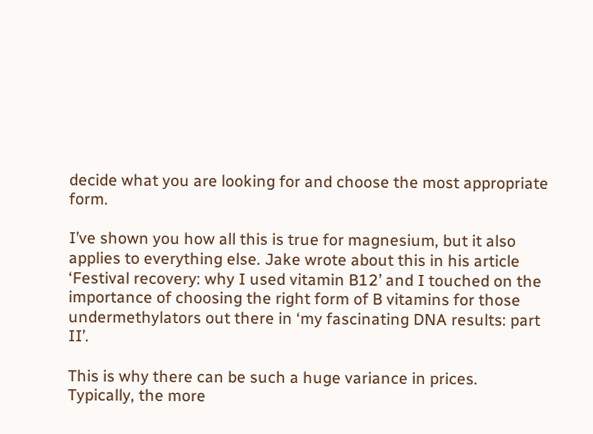decide what you are looking for and choose the most appropriate form.

I’ve shown you how all this is true for magnesium, but it also applies to everything else. Jake wrote about this in his article ‘Festival recovery: why I used vitamin B12’ and I touched on the importance of choosing the right form of B vitamins for those undermethylators out there in ‘my fascinating DNA results: part II’.

This is why there can be such a huge variance in prices. Typically, the more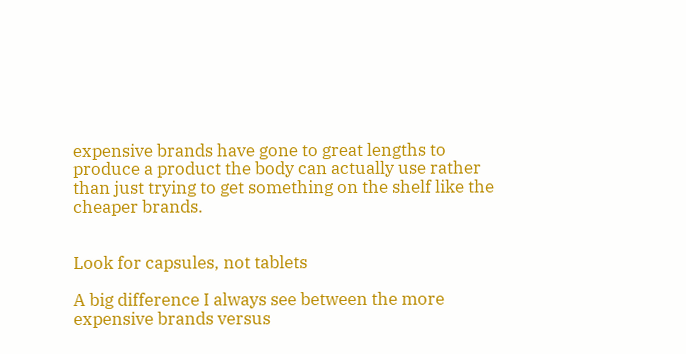expensive brands have gone to great lengths to produce a product the body can actually use rather than just trying to get something on the shelf like the cheaper brands.


Look for capsules, not tablets

A big difference I always see between the more expensive brands versus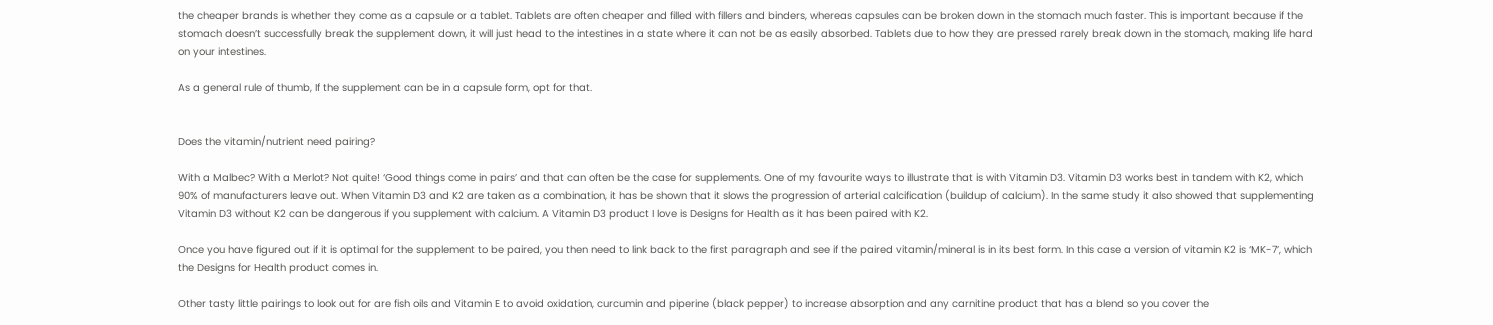the cheaper brands is whether they come as a capsule or a tablet. Tablets are often cheaper and filled with fillers and binders, whereas capsules can be broken down in the stomach much faster. This is important because if the stomach doesn’t successfully break the supplement down, it will just head to the intestines in a state where it can not be as easily absorbed. Tablets due to how they are pressed rarely break down in the stomach, making life hard on your intestines.

As a general rule of thumb, If the supplement can be in a capsule form, opt for that.


Does the vitamin/nutrient need pairing?

With a Malbec? With a Merlot? Not quite! ‘Good things come in pairs’ and that can often be the case for supplements. One of my favourite ways to illustrate that is with Vitamin D3. Vitamin D3 works best in tandem with K2, which 90% of manufacturers leave out. When Vitamin D3 and K2 are taken as a combination, it has be shown that it slows the progression of arterial calcification (buildup of calcium). In the same study it also showed that supplementing Vitamin D3 without K2 can be dangerous if you supplement with calcium. A Vitamin D3 product I love is Designs for Health as it has been paired with K2.

Once you have figured out if it is optimal for the supplement to be paired, you then need to link back to the first paragraph and see if the paired vitamin/mineral is in its best form. In this case a version of vitamin K2 is ‘MK-7’, which the Designs for Health product comes in.

Other tasty little pairings to look out for are fish oils and Vitamin E to avoid oxidation, curcumin and piperine (black pepper) to increase absorption and any carnitine product that has a blend so you cover the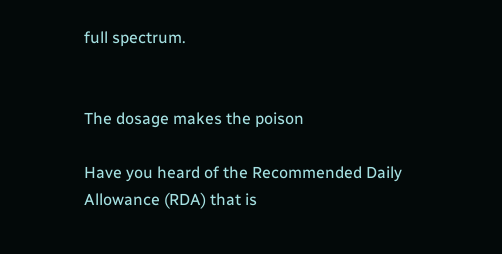full spectrum.


The dosage makes the poison

Have you heard of the Recommended Daily Allowance (RDA) that is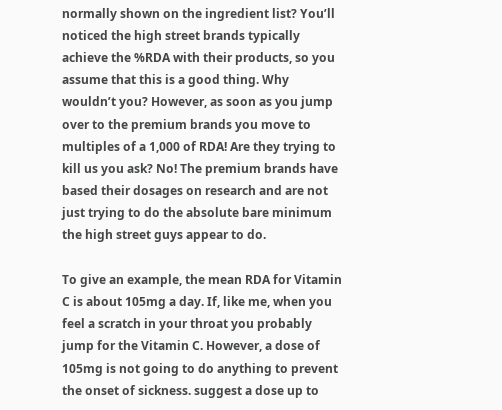normally shown on the ingredient list? You’ll noticed the high street brands typically achieve the %RDA with their products, so you assume that this is a good thing. Why wouldn’t you? However, as soon as you jump over to the premium brands you move to multiples of a 1,000 of RDA! Are they trying to kill us you ask? No! The premium brands have based their dosages on research and are not just trying to do the absolute bare minimum the high street guys appear to do.

To give an example, the mean RDA for Vitamin C is about 105mg a day. If, like me, when you feel a scratch in your throat you probably jump for the Vitamin C. However, a dose of 105mg is not going to do anything to prevent the onset of sickness. suggest a dose up to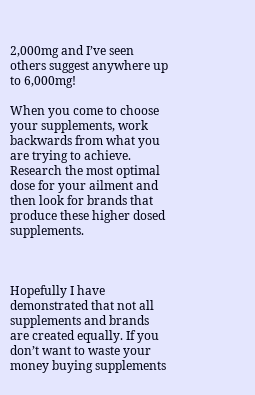2,000mg and I’ve seen others suggest anywhere up to 6,000mg!

When you come to choose your supplements, work backwards from what you are trying to achieve. Research the most optimal dose for your ailment and then look for brands that produce these higher dosed supplements.



Hopefully I have demonstrated that not all supplements and brands are created equally. If you don’t want to waste your money buying supplements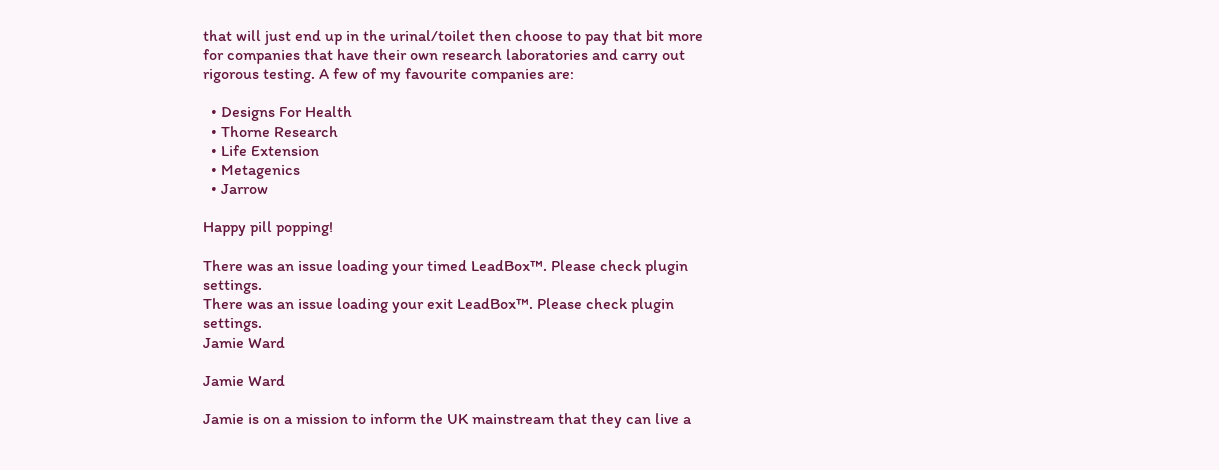that will just end up in the urinal/toilet then choose to pay that bit more for companies that have their own research laboratories and carry out rigorous testing. A few of my favourite companies are:

  • Designs For Health
  • Thorne Research
  • Life Extension
  • Metagenics
  • Jarrow

Happy pill popping!

There was an issue loading your timed LeadBox™. Please check plugin settings.
There was an issue loading your exit LeadBox™. Please check plugin settings.
Jamie Ward

Jamie Ward

Jamie is on a mission to inform the UK mainstream that they can live a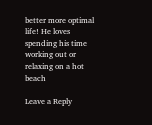better more optimal life! He loves spending his time working out or relaxing on a hot beach

Leave a Reply